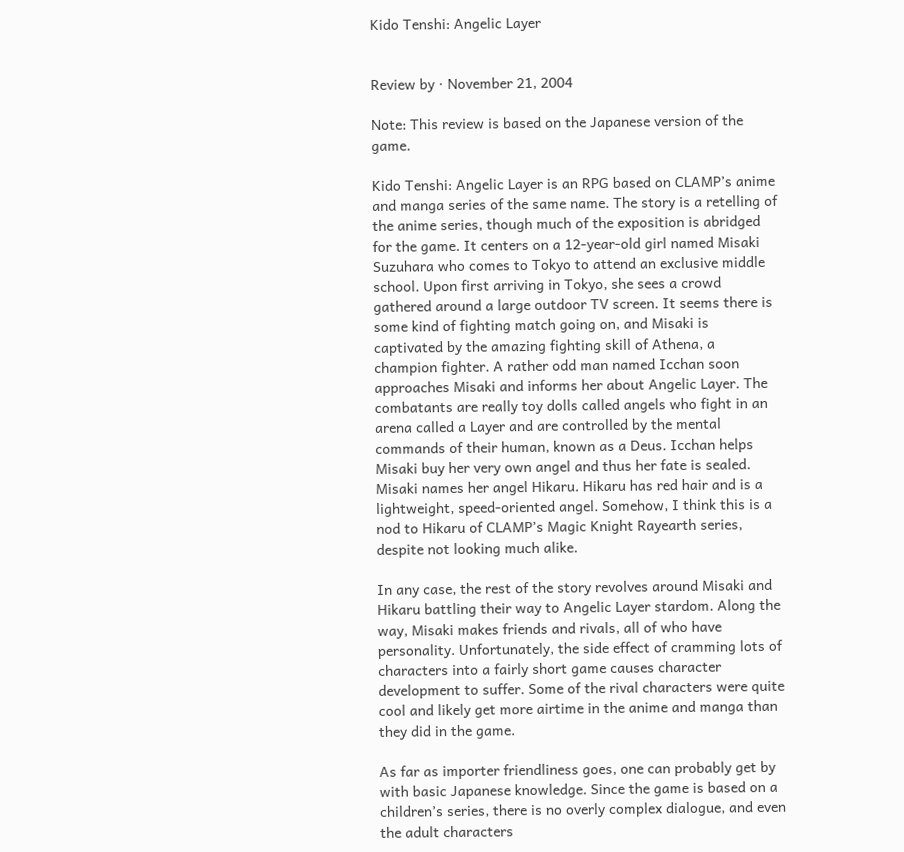Kido Tenshi: Angelic Layer


Review by · November 21, 2004

Note: This review is based on the Japanese version of the game.

Kido Tenshi: Angelic Layer is an RPG based on CLAMP’s anime and manga series of the same name. The story is a retelling of the anime series, though much of the exposition is abridged for the game. It centers on a 12-year-old girl named Misaki Suzuhara who comes to Tokyo to attend an exclusive middle school. Upon first arriving in Tokyo, she sees a crowd gathered around a large outdoor TV screen. It seems there is some kind of fighting match going on, and Misaki is captivated by the amazing fighting skill of Athena, a champion fighter. A rather odd man named Icchan soon approaches Misaki and informs her about Angelic Layer. The combatants are really toy dolls called angels who fight in an arena called a Layer and are controlled by the mental commands of their human, known as a Deus. Icchan helps Misaki buy her very own angel and thus her fate is sealed. Misaki names her angel Hikaru. Hikaru has red hair and is a lightweight, speed-oriented angel. Somehow, I think this is a nod to Hikaru of CLAMP’s Magic Knight Rayearth series, despite not looking much alike.

In any case, the rest of the story revolves around Misaki and Hikaru battling their way to Angelic Layer stardom. Along the way, Misaki makes friends and rivals, all of who have personality. Unfortunately, the side effect of cramming lots of characters into a fairly short game causes character development to suffer. Some of the rival characters were quite cool and likely get more airtime in the anime and manga than they did in the game.

As far as importer friendliness goes, one can probably get by with basic Japanese knowledge. Since the game is based on a children’s series, there is no overly complex dialogue, and even the adult characters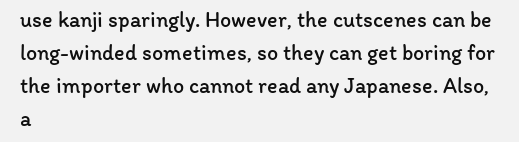use kanji sparingly. However, the cutscenes can be long-winded sometimes, so they can get boring for the importer who cannot read any Japanese. Also, a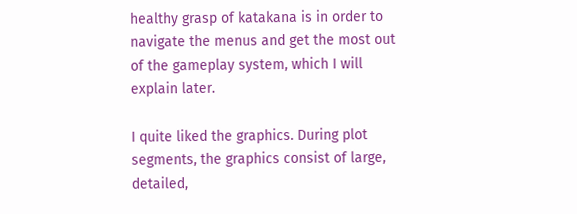healthy grasp of katakana is in order to navigate the menus and get the most out of the gameplay system, which I will explain later.

I quite liked the graphics. During plot segments, the graphics consist of large, detailed,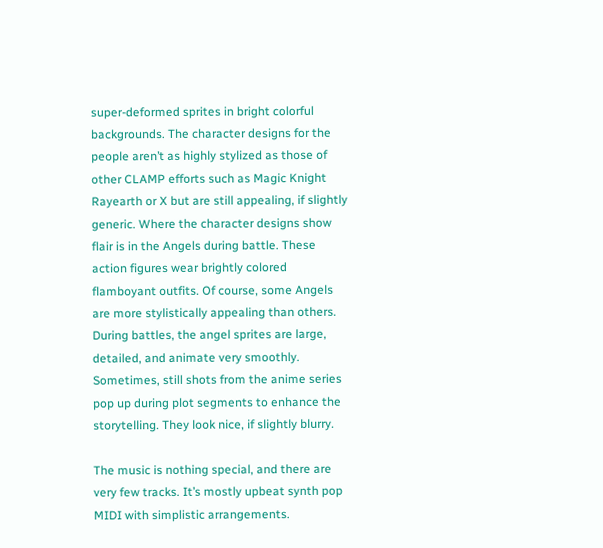super-deformed sprites in bright colorful backgrounds. The character designs for the people aren’t as highly stylized as those of other CLAMP efforts such as Magic Knight Rayearth or X but are still appealing, if slightly generic. Where the character designs show flair is in the Angels during battle. These action figures wear brightly colored flamboyant outfits. Of course, some Angels are more stylistically appealing than others. During battles, the angel sprites are large, detailed, and animate very smoothly. Sometimes, still shots from the anime series pop up during plot segments to enhance the storytelling. They look nice, if slightly blurry.

The music is nothing special, and there are very few tracks. It’s mostly upbeat synth pop MIDI with simplistic arrangements.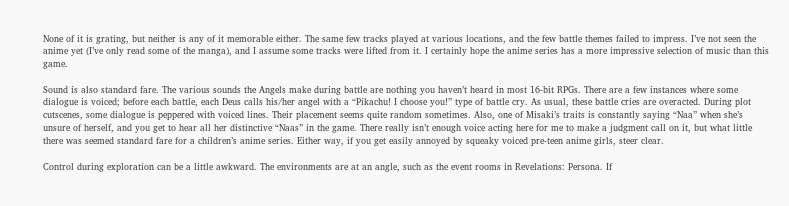None of it is grating, but neither is any of it memorable either. The same few tracks played at various locations, and the few battle themes failed to impress. I’ve not seen the anime yet (I’ve only read some of the manga), and I assume some tracks were lifted from it. I certainly hope the anime series has a more impressive selection of music than this game.

Sound is also standard fare. The various sounds the Angels make during battle are nothing you haven’t heard in most 16-bit RPGs. There are a few instances where some dialogue is voiced; before each battle, each Deus calls his/her angel with a “Pikachu! I choose you!” type of battle cry. As usual, these battle cries are overacted. During plot cutscenes, some dialogue is peppered with voiced lines. Their placement seems quite random sometimes. Also, one of Misaki’s traits is constantly saying “Naa” when she’s unsure of herself, and you get to hear all her distinctive “Naas” in the game. There really isn’t enough voice acting here for me to make a judgment call on it, but what little there was seemed standard fare for a children’s anime series. Either way, if you get easily annoyed by squeaky voiced pre-teen anime girls, steer clear.

Control during exploration can be a little awkward. The environments are at an angle, such as the event rooms in Revelations: Persona. If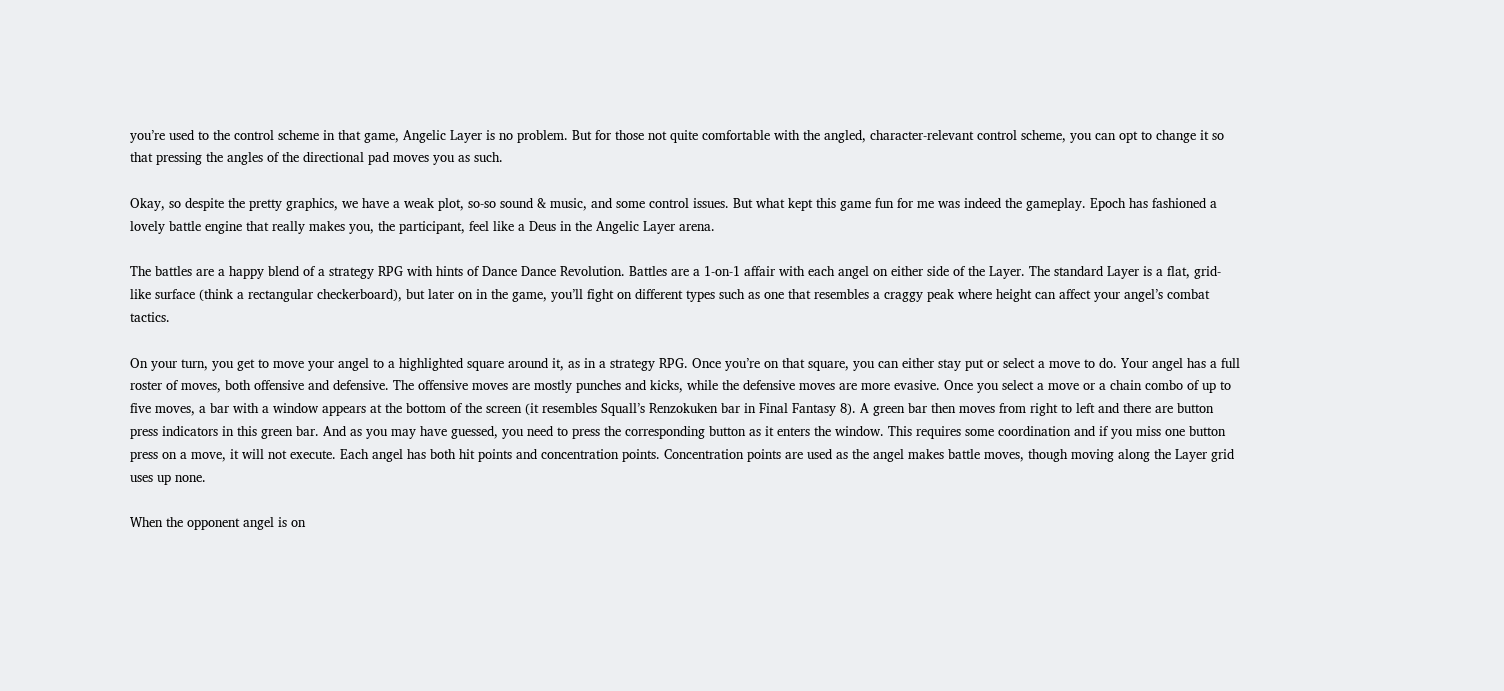you’re used to the control scheme in that game, Angelic Layer is no problem. But for those not quite comfortable with the angled, character-relevant control scheme, you can opt to change it so that pressing the angles of the directional pad moves you as such.

Okay, so despite the pretty graphics, we have a weak plot, so-so sound & music, and some control issues. But what kept this game fun for me was indeed the gameplay. Epoch has fashioned a lovely battle engine that really makes you, the participant, feel like a Deus in the Angelic Layer arena.

The battles are a happy blend of a strategy RPG with hints of Dance Dance Revolution. Battles are a 1-on-1 affair with each angel on either side of the Layer. The standard Layer is a flat, grid-like surface (think a rectangular checkerboard), but later on in the game, you’ll fight on different types such as one that resembles a craggy peak where height can affect your angel’s combat tactics.

On your turn, you get to move your angel to a highlighted square around it, as in a strategy RPG. Once you’re on that square, you can either stay put or select a move to do. Your angel has a full roster of moves, both offensive and defensive. The offensive moves are mostly punches and kicks, while the defensive moves are more evasive. Once you select a move or a chain combo of up to five moves, a bar with a window appears at the bottom of the screen (it resembles Squall’s Renzokuken bar in Final Fantasy 8). A green bar then moves from right to left and there are button press indicators in this green bar. And as you may have guessed, you need to press the corresponding button as it enters the window. This requires some coordination and if you miss one button press on a move, it will not execute. Each angel has both hit points and concentration points. Concentration points are used as the angel makes battle moves, though moving along the Layer grid uses up none.

When the opponent angel is on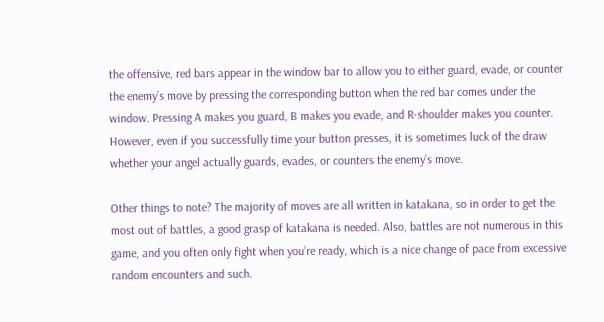the offensive, red bars appear in the window bar to allow you to either guard, evade, or counter the enemy’s move by pressing the corresponding button when the red bar comes under the window. Pressing A makes you guard, B makes you evade, and R-shoulder makes you counter. However, even if you successfully time your button presses, it is sometimes luck of the draw whether your angel actually guards, evades, or counters the enemy’s move.

Other things to note? The majority of moves are all written in katakana, so in order to get the most out of battles, a good grasp of katakana is needed. Also, battles are not numerous in this game, and you often only fight when you’re ready, which is a nice change of pace from excessive random encounters and such.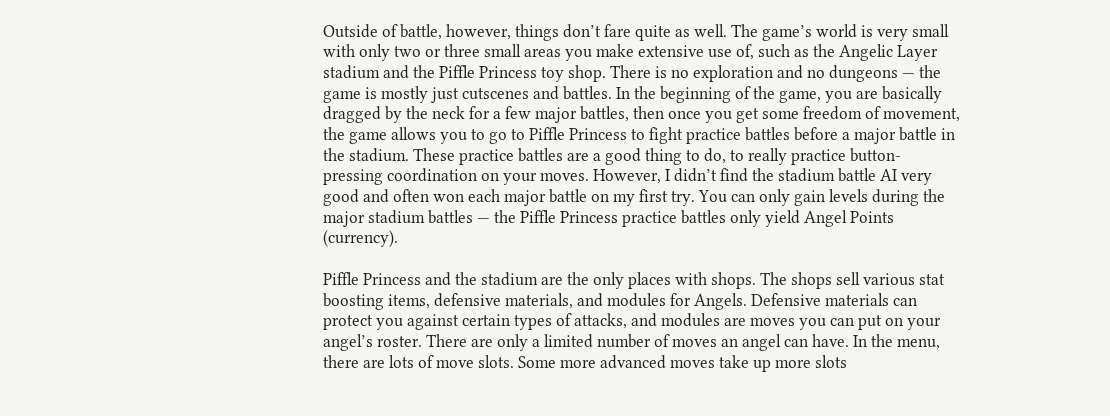Outside of battle, however, things don’t fare quite as well. The game’s world is very small with only two or three small areas you make extensive use of, such as the Angelic Layer stadium and the Piffle Princess toy shop. There is no exploration and no dungeons — the game is mostly just cutscenes and battles. In the beginning of the game, you are basically dragged by the neck for a few major battles, then once you get some freedom of movement, the game allows you to go to Piffle Princess to fight practice battles before a major battle in the stadium. These practice battles are a good thing to do, to really practice button-pressing coordination on your moves. However, I didn’t find the stadium battle AI very good and often won each major battle on my first try. You can only gain levels during the major stadium battles — the Piffle Princess practice battles only yield Angel Points (currency).

Piffle Princess and the stadium are the only places with shops. The shops sell various stat boosting items, defensive materials, and modules for Angels. Defensive materials can protect you against certain types of attacks, and modules are moves you can put on your angel’s roster. There are only a limited number of moves an angel can have. In the menu, there are lots of move slots. Some more advanced moves take up more slots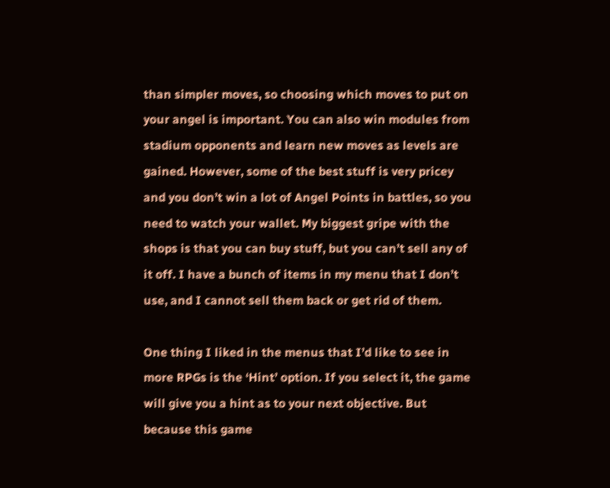than simpler moves, so choosing which moves to put on your angel is important. You can also win modules from stadium opponents and learn new moves as levels are gained. However, some of the best stuff is very pricey and you don’t win a lot of Angel Points in battles, so you need to watch your wallet. My biggest gripe with the shops is that you can buy stuff, but you can’t sell any of it off. I have a bunch of items in my menu that I don’t use, and I cannot sell them back or get rid of them.

One thing I liked in the menus that I’d like to see in more RPGs is the ‘Hint’ option. If you select it, the game will give you a hint as to your next objective. But because this game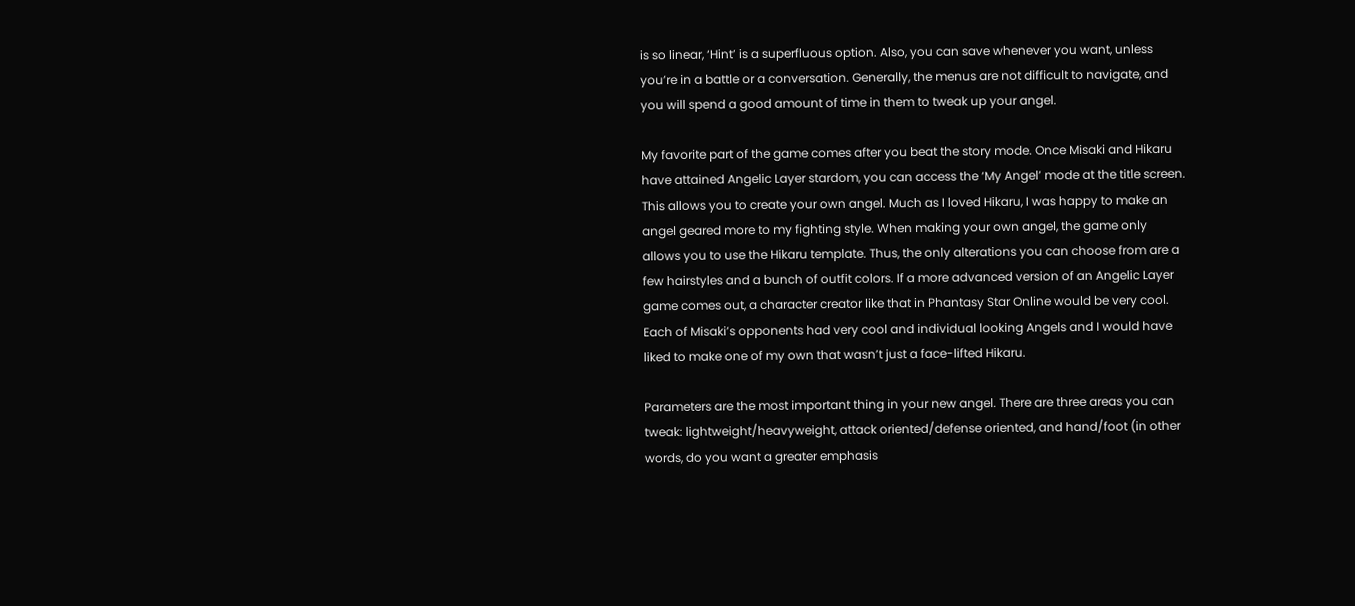is so linear, ‘Hint’ is a superfluous option. Also, you can save whenever you want, unless you’re in a battle or a conversation. Generally, the menus are not difficult to navigate, and you will spend a good amount of time in them to tweak up your angel.

My favorite part of the game comes after you beat the story mode. Once Misaki and Hikaru have attained Angelic Layer stardom, you can access the ‘My Angel’ mode at the title screen. This allows you to create your own angel. Much as I loved Hikaru, I was happy to make an angel geared more to my fighting style. When making your own angel, the game only allows you to use the Hikaru template. Thus, the only alterations you can choose from are a few hairstyles and a bunch of outfit colors. If a more advanced version of an Angelic Layer game comes out, a character creator like that in Phantasy Star Online would be very cool. Each of Misaki’s opponents had very cool and individual looking Angels and I would have liked to make one of my own that wasn’t just a face-lifted Hikaru.

Parameters are the most important thing in your new angel. There are three areas you can tweak: lightweight/heavyweight, attack oriented/defense oriented, and hand/foot (in other words, do you want a greater emphasis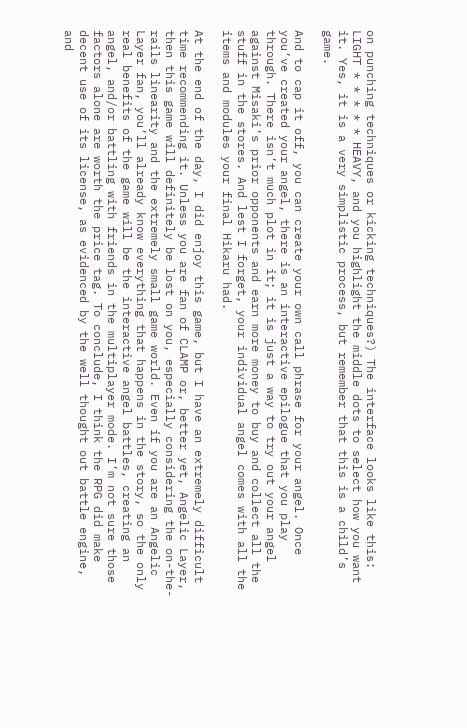on punching techniques or kicking techniques?) The interface looks like this: LIGHT * * * * * HEAVY, and you highlight the middle dots to select how you want it. Yes, it is a very simplistic process, but remember that this is a child’s game.

And to cap it off, you can create your own call phrase for your angel. Once you’ve created your angel, there is an interactive epilogue that you play through. There isn’t much plot in it; it is just a way to try out your angel against Misaki’s prior opponents and earn more money to buy and collect all the stuff in the stores. And lest I forget, your individual angel comes with all the items and modules your final Hikaru had.

At the end of the day, I did enjoy this game, but I have an extremely difficult time recommending it. Unless you are fan of CLAMP or, better yet, Angelic Layer, then this game will definitely be lost on you, especially considering the on-the-rails linearity and the extremely small game world. Even if you are an Angelic Layer fan, you’ll already know everything that happens in the story, so the only real benefits of the game will be the interactive angel battles, creating an angel, and/or battling with friends in the multiplayer mode. I’m not sure those factors alone are worth the price tag. To conclude, I think the RPG did make decent use of its license, as evidenced by the well thought out battle engine, and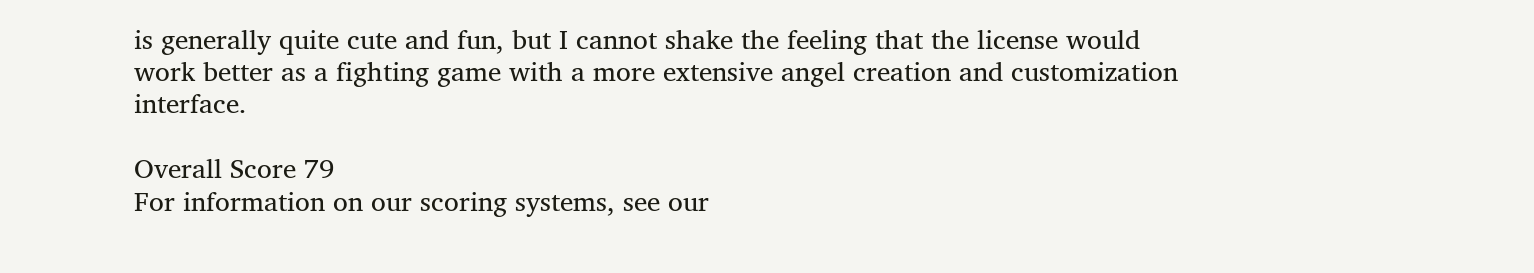is generally quite cute and fun, but I cannot shake the feeling that the license would work better as a fighting game with a more extensive angel creation and customization interface.

Overall Score 79
For information on our scoring systems, see our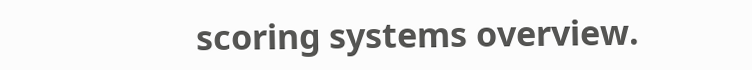scoring systems overview.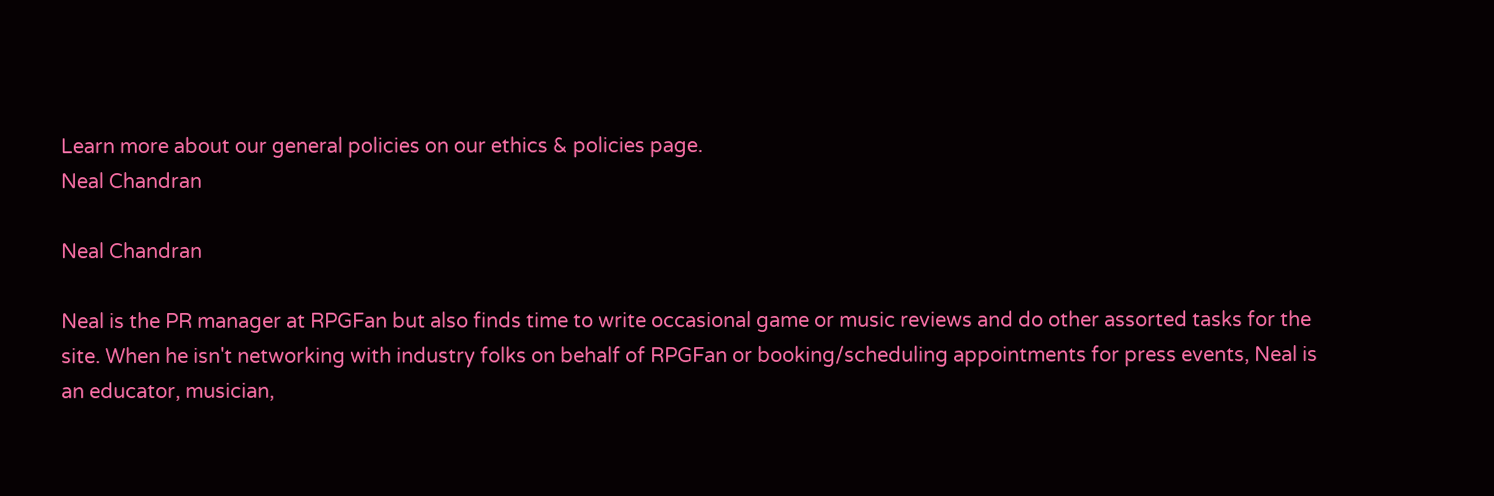Learn more about our general policies on our ethics & policies page.
Neal Chandran

Neal Chandran

Neal is the PR manager at RPGFan but also finds time to write occasional game or music reviews and do other assorted tasks for the site. When he isn't networking with industry folks on behalf of RPGFan or booking/scheduling appointments for press events, Neal is an educator, musician,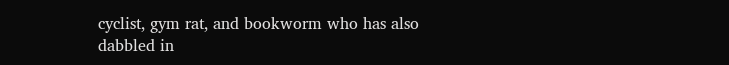cyclist, gym rat, and bookworm who has also dabbled in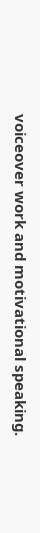voiceover work and motivational speaking.